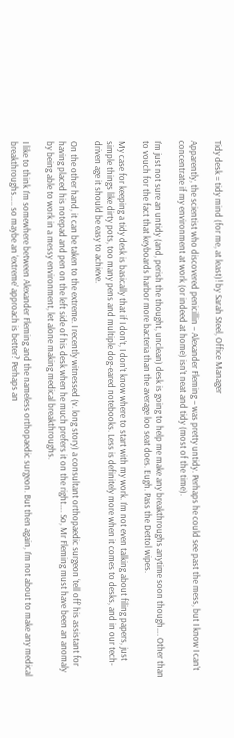Tidy desk = tidy mind (for me, at least)! by Sarah Steel, Office Manager

Apparently, the scientist who discovered penicillin – Alexander Fleming – was pretty untidy. Perhaps he could see past the mess, but I know I can’t concentrate if my environment at work (or indeed at home) isn’t neat and tidy (most of the time).

I’m just not sure an untidy (and, perish the thought, unclean) desk is going to help me make any breakthroughs anytime soon though…. Other than to vouch for the fact that keyboards harbor more bacteria than the average loo seat does. Eugh. Pass the Dettol wipes.

My case for keeping a tidy desk is basically that if I don’t, I don’t know where to start with my work. I’m not even talking about filing papers, just simple things like dirty pots, too many pens and multiple dog-eared notebooks. Less is definitely more when it comes to desks, and in our tech-driven age it should be easy to achieve.

On the other hand, it can be taken to the extreme. I recently witnessed (v. long story) a consultant orthopaedic surgeon ‘tell off’ his assistant for having placed his notepad and pen on the left side of his desk when he much prefers it on the right…. So, Mr Fleming must have been an anomaly by being able to work in a messy environment, let alone making medical breakthroughs.

I like to think I’m somewhere between Alexander Fleming and the nameless orthopaedic surgeon. But then again, I’m not about to make any medical breakthroughs….. so maybe an ‘extreme’ approach is better? Perhaps an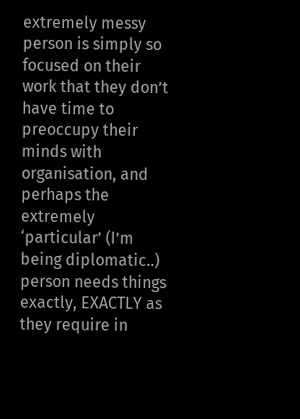extremely messy person is simply so focused on their work that they don’t have time to preoccupy their minds with organisation, and perhaps the extremely ‘particular’ (I’m being diplomatic..) person needs things exactly, EXACTLY as they require in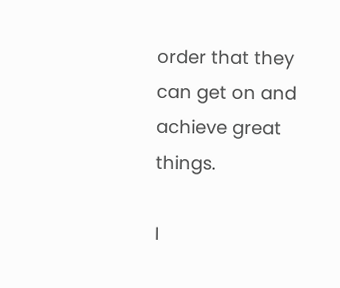order that they can get on and achieve great things.

I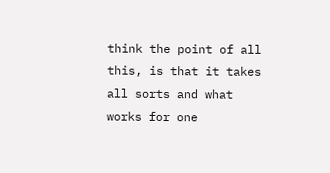think the point of all this, is that it takes all sorts and what works for one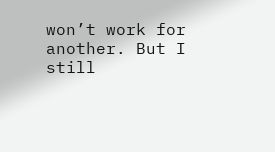won’t work for another. But I still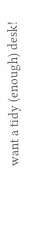want a tidy (enough) desk!